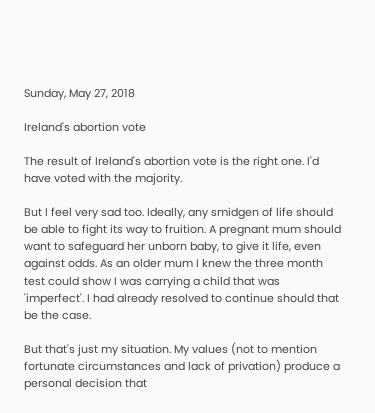Sunday, May 27, 2018

Ireland's abortion vote

The result of Ireland's abortion vote is the right one. I'd have voted with the majority.

But I feel very sad too. Ideally, any smidgen of life should be able to fight its way to fruition. A pregnant mum should want to safeguard her unborn baby, to give it life, even against odds. As an older mum I knew the three month test could show I was carrying a child that was 'imperfect'. I had already resolved to continue should that be the case.

But that's just my situation. My values (not to mention fortunate circumstances and lack of privation) produce a personal decision that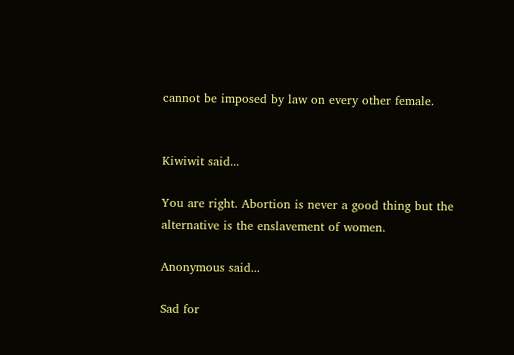cannot be imposed by law on every other female.


Kiwiwit said...

You are right. Abortion is never a good thing but the alternative is the enslavement of women.

Anonymous said...

Sad for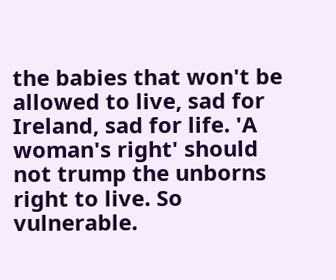the babies that won't be allowed to live, sad for Ireland, sad for life. 'A woman's right' should not trump the unborns right to live. So vulnerable.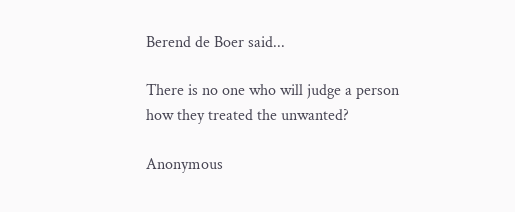Berend de Boer said...

There is no one who will judge a person how they treated the unwanted?

Anonymous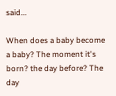said...

When does a baby become a baby? The moment it's born? the day before? The day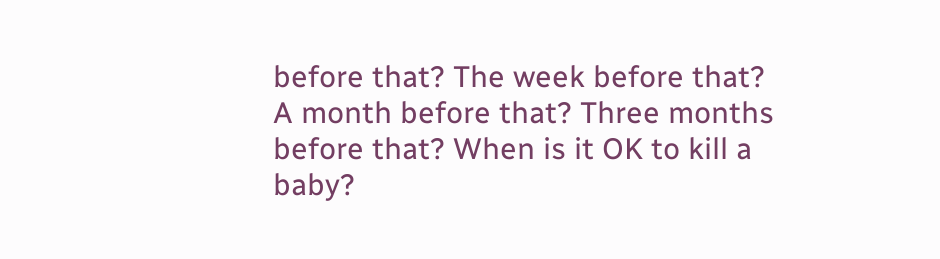before that? The week before that? A month before that? Three months before that? When is it OK to kill a baby?